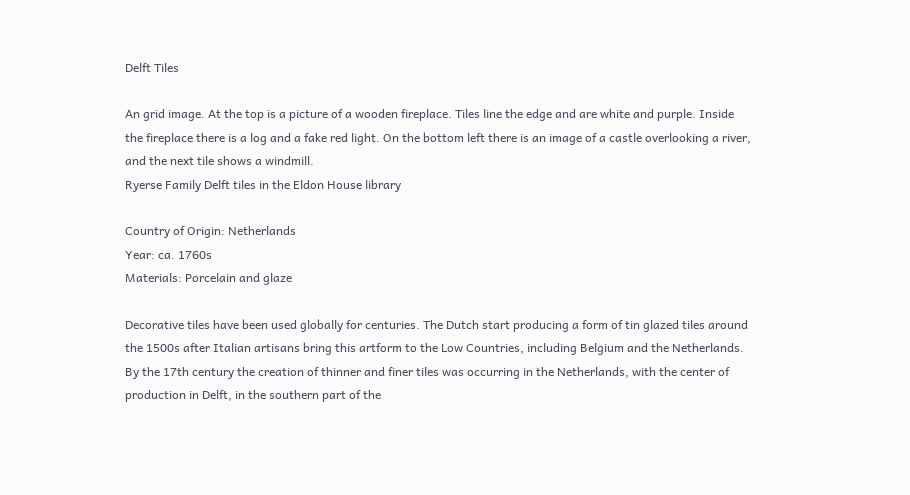Delft Tiles

An grid image. At the top is a picture of a wooden fireplace. Tiles line the edge and are white and purple. Inside the fireplace there is a log and a fake red light. On the bottom left there is an image of a castle overlooking a river, and the next tile shows a windmill.
Ryerse Family Delft tiles in the Eldon House library

Country of Origin: Netherlands
Year: ca. 1760s
Materials: Porcelain and glaze

Decorative tiles have been used globally for centuries. The Dutch start producing a form of tin glazed tiles around the 1500s after Italian artisans bring this artform to the Low Countries, including Belgium and the Netherlands. By the 17th century the creation of thinner and finer tiles was occurring in the Netherlands, with the center of production in Delft, in the southern part of the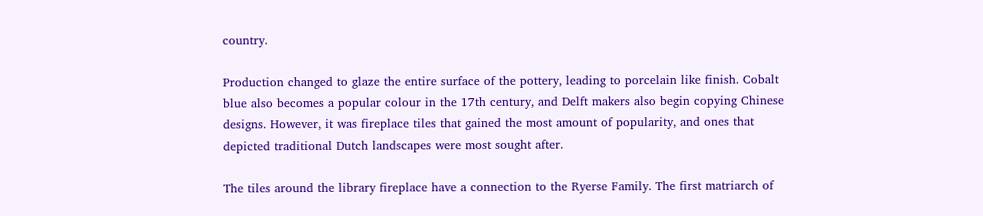country.

Production changed to glaze the entire surface of the pottery, leading to porcelain like finish. Cobalt blue also becomes a popular colour in the 17th century, and Delft makers also begin copying Chinese designs. However, it was fireplace tiles that gained the most amount of popularity, and ones that depicted traditional Dutch landscapes were most sought after.

The tiles around the library fireplace have a connection to the Ryerse Family. The first matriarch of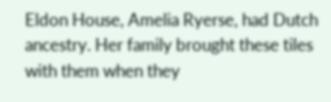Eldon House, Amelia Ryerse, had Dutch ancestry. Her family brought these tiles with them when they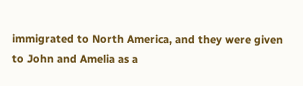immigrated to North America, and they were given to John and Amelia as a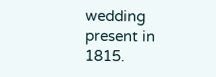wedding present in 1815.